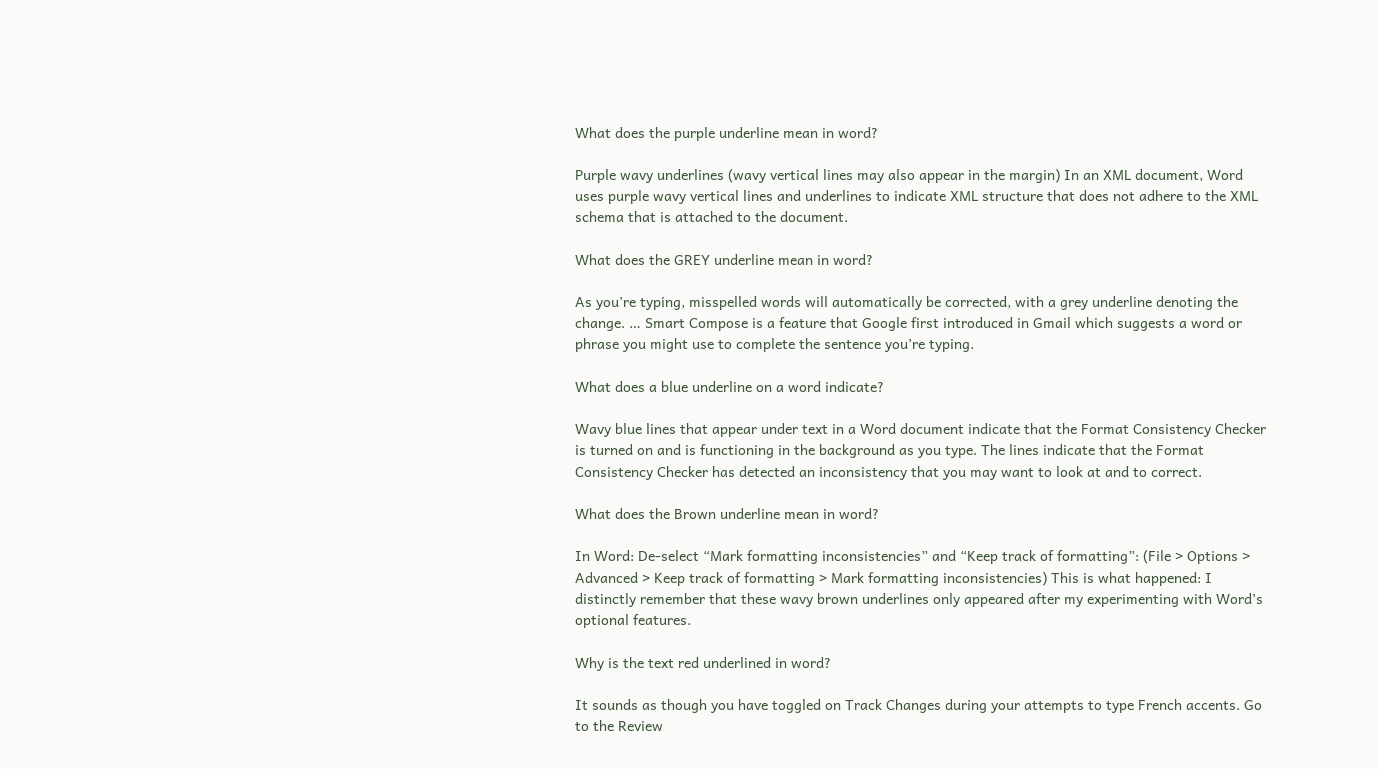What does the purple underline mean in word?

Purple wavy underlines (wavy vertical lines may also appear in the margin) In an XML document, Word uses purple wavy vertical lines and underlines to indicate XML structure that does not adhere to the XML schema that is attached to the document.

What does the GREY underline mean in word?

As you’re typing, misspelled words will automatically be corrected, with a grey underline denoting the change. … Smart Compose is a feature that Google first introduced in Gmail which suggests a word or phrase you might use to complete the sentence you’re typing.

What does a blue underline on a word indicate?

Wavy blue lines that appear under text in a Word document indicate that the Format Consistency Checker is turned on and is functioning in the background as you type. The lines indicate that the Format Consistency Checker has detected an inconsistency that you may want to look at and to correct.

What does the Brown underline mean in word?

In Word: De-select “Mark formatting inconsistencies” and “Keep track of formatting”: (File > Options > Advanced > Keep track of formatting > Mark formatting inconsistencies) This is what happened: I distinctly remember that these wavy brown underlines only appeared after my experimenting with Word’s optional features.

Why is the text red underlined in word?

It sounds as though you have toggled on Track Changes during your attempts to type French accents. Go to the Review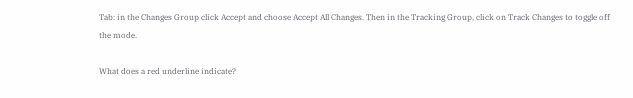Tab: in the Changes Group click Accept and choose Accept All Changes. Then in the Tracking Group, click on Track Changes to toggle off the mode.

What does a red underline indicate?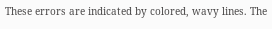These errors are indicated by colored, wavy lines. The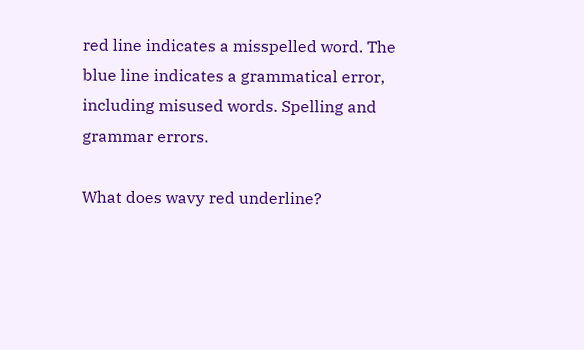red line indicates a misspelled word. The blue line indicates a grammatical error, including misused words. Spelling and grammar errors.

What does wavy red underline?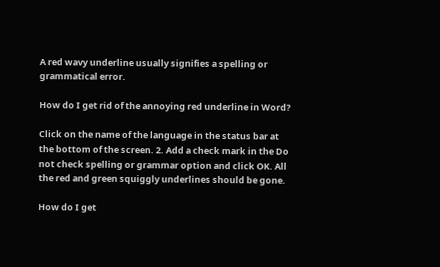A red wavy underline usually signifies a spelling or grammatical error.

How do I get rid of the annoying red underline in Word?

Click on the name of the language in the status bar at the bottom of the screen. 2. Add a check mark in the Do not check spelling or grammar option and click OK. All the red and green squiggly underlines should be gone.

How do I get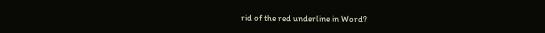rid of the red underline in Word?